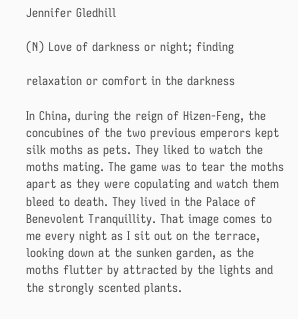Jennifer Gledhill

(N) Love of darkness or night; finding

relaxation or comfort in the darkness

In China, during the reign of Hizen-Feng, the concubines of the two previous emperors kept silk moths as pets. They liked to watch the moths mating. The game was to tear the moths apart as they were copulating and watch them bleed to death. They lived in the Palace of Benevolent Tranquillity. That image comes to me every night as I sit out on the terrace, looking down at the sunken garden, as the moths flutter by attracted by the lights and the strongly scented plants.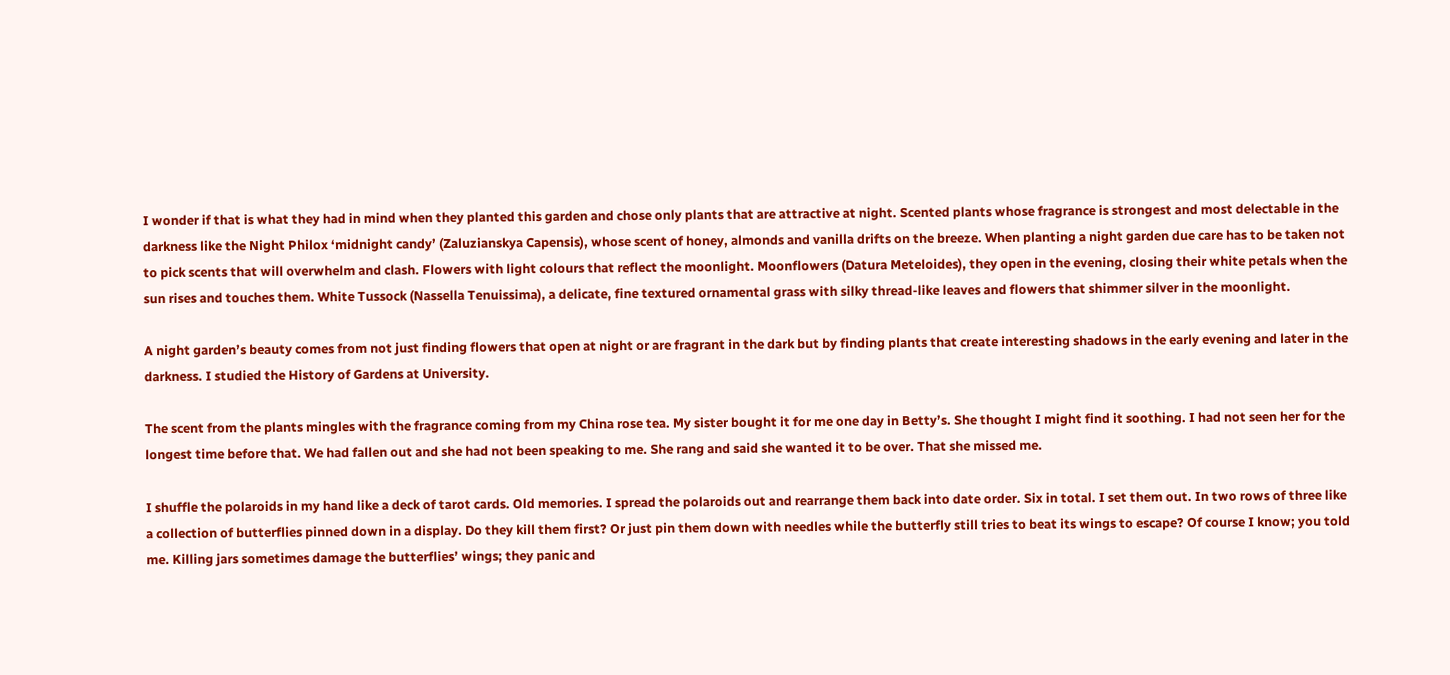I wonder if that is what they had in mind when they planted this garden and chose only plants that are attractive at night. Scented plants whose fragrance is strongest and most delectable in the darkness like the Night Philox ‘midnight candy’ (Zaluzianskya Capensis), whose scent of honey, almonds and vanilla drifts on the breeze. When planting a night garden due care has to be taken not to pick scents that will overwhelm and clash. Flowers with light colours that reflect the moonlight. Moonflowers (Datura Meteloides), they open in the evening, closing their white petals when the sun rises and touches them. White Tussock (Nassella Tenuissima), a delicate, fine textured ornamental grass with silky thread-like leaves and flowers that shimmer silver in the moonlight.

A night garden’s beauty comes from not just finding flowers that open at night or are fragrant in the dark but by finding plants that create interesting shadows in the early evening and later in the darkness. I studied the History of Gardens at University.

The scent from the plants mingles with the fragrance coming from my China rose tea. My sister bought it for me one day in Betty’s. She thought I might find it soothing. I had not seen her for the longest time before that. We had fallen out and she had not been speaking to me. She rang and said she wanted it to be over. That she missed me.

I shuffle the polaroids in my hand like a deck of tarot cards. Old memories. I spread the polaroids out and rearrange them back into date order. Six in total. I set them out. In two rows of three like a collection of butterflies pinned down in a display. Do they kill them first? Or just pin them down with needles while the butterfly still tries to beat its wings to escape? Of course I know; you told me. Killing jars sometimes damage the butterflies’ wings; they panic and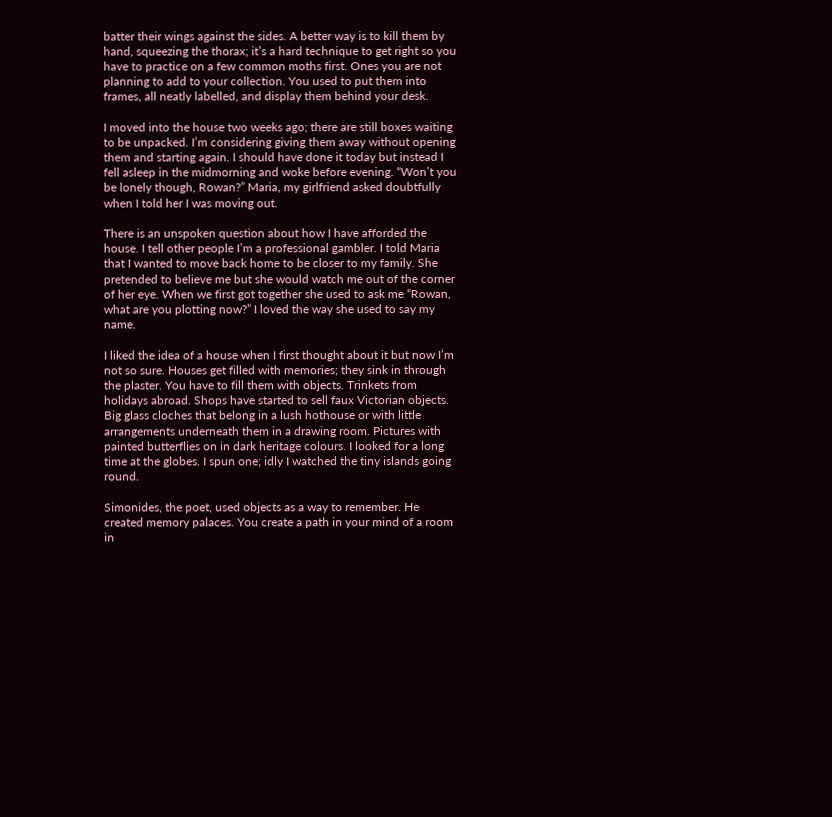batter their wings against the sides. A better way is to kill them by hand, squeezing the thorax; it’s a hard technique to get right so you have to practice on a few common moths first. Ones you are not planning to add to your collection. You used to put them into frames, all neatly labelled, and display them behind your desk.

I moved into the house two weeks ago; there are still boxes waiting to be unpacked. I’m considering giving them away without opening them and starting again. I should have done it today but instead I fell asleep in the midmorning and woke before evening. “Won’t you be lonely though, Rowan?” Maria, my girlfriend asked doubtfully when I told her I was moving out.

There is an unspoken question about how I have afforded the house. I tell other people I’m a professional gambler. I told Maria that I wanted to move back home to be closer to my family. She pretended to believe me but she would watch me out of the corner of her eye. When we first got together she used to ask me “Rowan, what are you plotting now?” I loved the way she used to say my name.

I liked the idea of a house when I first thought about it but now I’m not so sure. Houses get filled with memories; they sink in through the plaster. You have to fill them with objects. Trinkets from holidays abroad. Shops have started to sell faux Victorian objects. Big glass cloches that belong in a lush hothouse or with little arrangements underneath them in a drawing room. Pictures with painted butterflies on in dark heritage colours. I looked for a long time at the globes. I spun one; idly I watched the tiny islands going round.

Simonides, the poet, used objects as a way to remember. He created memory palaces. You create a path in your mind of a room in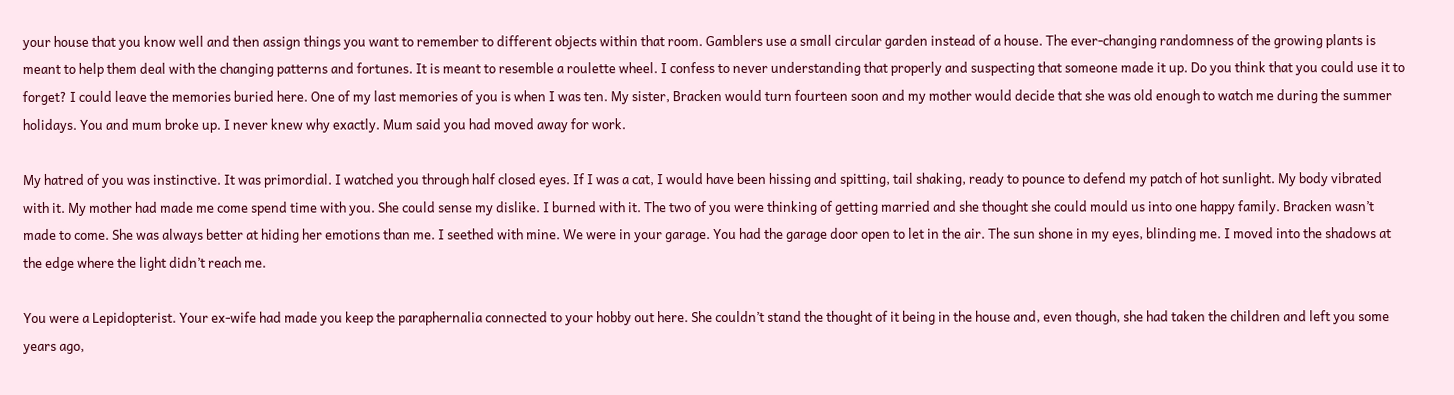your house that you know well and then assign things you want to remember to different objects within that room. Gamblers use a small circular garden instead of a house. The ever-changing randomness of the growing plants is meant to help them deal with the changing patterns and fortunes. It is meant to resemble a roulette wheel. I confess to never understanding that properly and suspecting that someone made it up. Do you think that you could use it to forget? I could leave the memories buried here. One of my last memories of you is when I was ten. My sister, Bracken would turn fourteen soon and my mother would decide that she was old enough to watch me during the summer holidays. You and mum broke up. I never knew why exactly. Mum said you had moved away for work.

My hatred of you was instinctive. It was primordial. I watched you through half closed eyes. If I was a cat, I would have been hissing and spitting, tail shaking, ready to pounce to defend my patch of hot sunlight. My body vibrated with it. My mother had made me come spend time with you. She could sense my dislike. I burned with it. The two of you were thinking of getting married and she thought she could mould us into one happy family. Bracken wasn’t made to come. She was always better at hiding her emotions than me. I seethed with mine. We were in your garage. You had the garage door open to let in the air. The sun shone in my eyes, blinding me. I moved into the shadows at the edge where the light didn’t reach me.

You were a Lepidopterist. Your ex-wife had made you keep the paraphernalia connected to your hobby out here. She couldn’t stand the thought of it being in the house and, even though, she had taken the children and left you some years ago,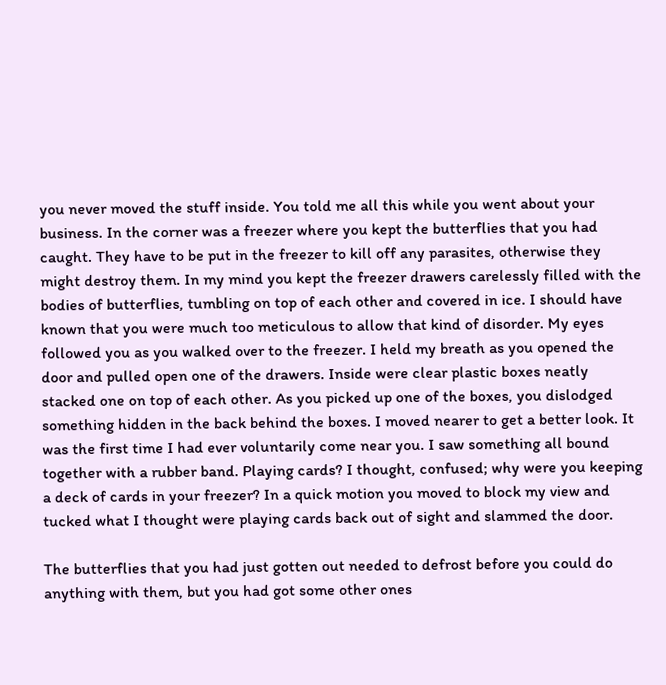you never moved the stuff inside. You told me all this while you went about your business. In the corner was a freezer where you kept the butterflies that you had caught. They have to be put in the freezer to kill off any parasites, otherwise they might destroy them. In my mind you kept the freezer drawers carelessly filled with the bodies of butterflies, tumbling on top of each other and covered in ice. I should have known that you were much too meticulous to allow that kind of disorder. My eyes followed you as you walked over to the freezer. I held my breath as you opened the door and pulled open one of the drawers. Inside were clear plastic boxes neatly stacked one on top of each other. As you picked up one of the boxes, you dislodged something hidden in the back behind the boxes. I moved nearer to get a better look. It was the first time I had ever voluntarily come near you. I saw something all bound together with a rubber band. Playing cards? I thought, confused; why were you keeping a deck of cards in your freezer? In a quick motion you moved to block my view and tucked what I thought were playing cards back out of sight and slammed the door.

The butterflies that you had just gotten out needed to defrost before you could do anything with them, but you had got some other ones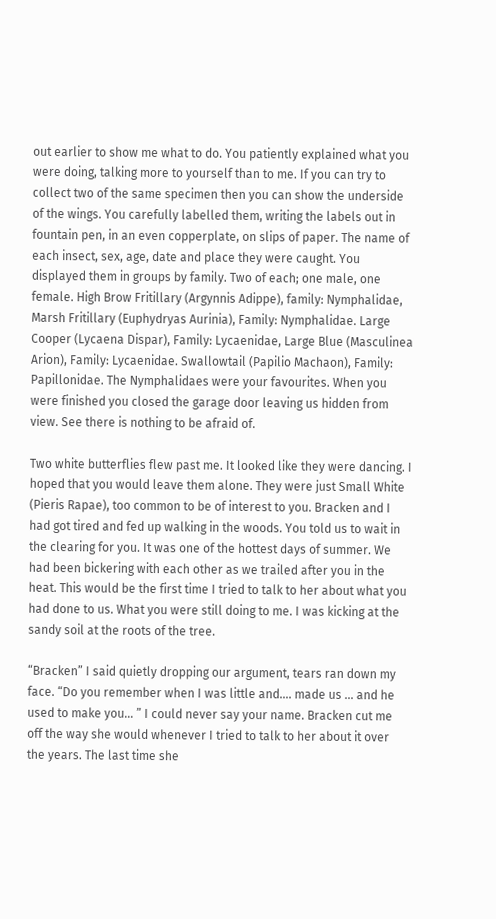out earlier to show me what to do. You patiently explained what you were doing, talking more to yourself than to me. If you can try to collect two of the same specimen then you can show the underside of the wings. You carefully labelled them, writing the labels out in fountain pen, in an even copperplate, on slips of paper. The name of each insect, sex, age, date and place they were caught. You displayed them in groups by family. Two of each; one male, one female. High Brow Fritillary (Argynnis Adippe), family: Nymphalidae, Marsh Fritillary (Euphydryas Aurinia), Family: Nymphalidae. Large Cooper (Lycaena Dispar), Family: Lycaenidae, Large Blue (Masculinea Arion), Family: Lycaenidae. Swallowtail (Papilio Machaon), Family: Papillonidae. The Nymphalidaes were your favourites. When you were finished you closed the garage door leaving us hidden from view. See there is nothing to be afraid of.

Two white butterflies flew past me. It looked like they were dancing. I hoped that you would leave them alone. They were just Small White (Pieris Rapae), too common to be of interest to you. Bracken and I had got tired and fed up walking in the woods. You told us to wait in the clearing for you. It was one of the hottest days of summer. We had been bickering with each other as we trailed after you in the heat. This would be the first time I tried to talk to her about what you had done to us. What you were still doing to me. I was kicking at the sandy soil at the roots of the tree.

“Bracken” I said quietly dropping our argument, tears ran down my face. “Do you remember when I was little and…. made us … and he used to make you… ” I could never say your name. Bracken cut me off the way she would whenever I tried to talk to her about it over the years. The last time she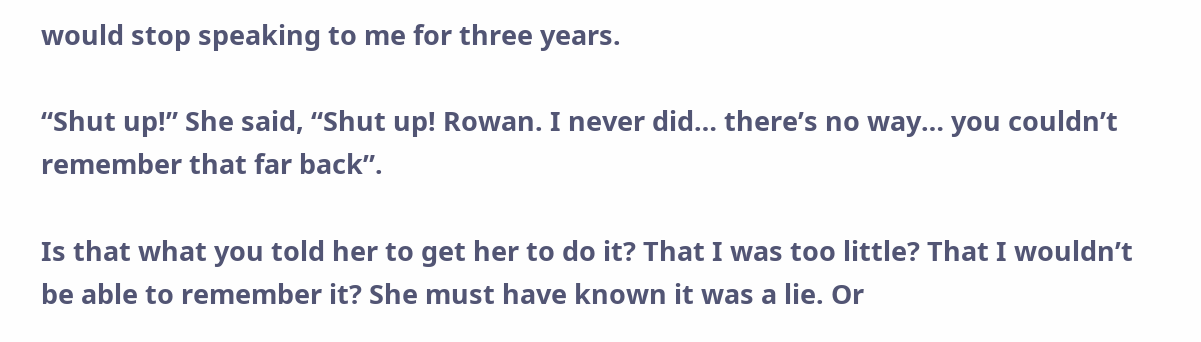would stop speaking to me for three years.

“Shut up!” She said, “Shut up! Rowan. I never did… there’s no way… you couldn’t remember that far back”.

Is that what you told her to get her to do it? That I was too little? That I wouldn’t be able to remember it? She must have known it was a lie. Or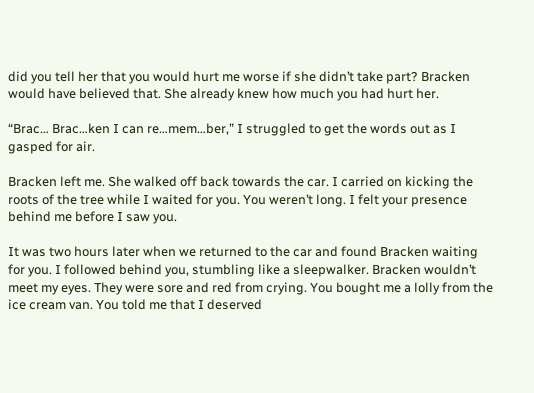did you tell her that you would hurt me worse if she didn’t take part? Bracken would have believed that. She already knew how much you had hurt her.

“Brac… Brac…ken I can re…mem…ber,” I struggled to get the words out as I gasped for air.

Bracken left me. She walked off back towards the car. I carried on kicking the roots of the tree while I waited for you. You weren’t long. I felt your presence behind me before I saw you.

It was two hours later when we returned to the car and found Bracken waiting for you. I followed behind you, stumbling like a sleepwalker. Bracken wouldn’t meet my eyes. They were sore and red from crying. You bought me a lolly from the ice cream van. You told me that I deserved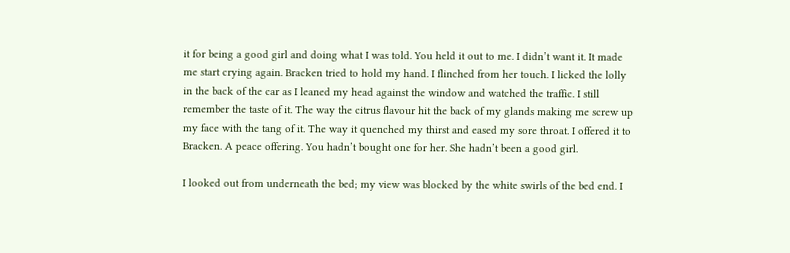it for being a good girl and doing what I was told. You held it out to me. I didn’t want it. It made me start crying again. Bracken tried to hold my hand. I flinched from her touch. I licked the lolly in the back of the car as I leaned my head against the window and watched the traffic. I still remember the taste of it. The way the citrus flavour hit the back of my glands making me screw up my face with the tang of it. The way it quenched my thirst and eased my sore throat. I offered it to Bracken. A peace offering. You hadn’t bought one for her. She hadn’t been a good girl.

I looked out from underneath the bed; my view was blocked by the white swirls of the bed end. I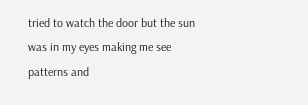tried to watch the door but the sun was in my eyes making me see patterns and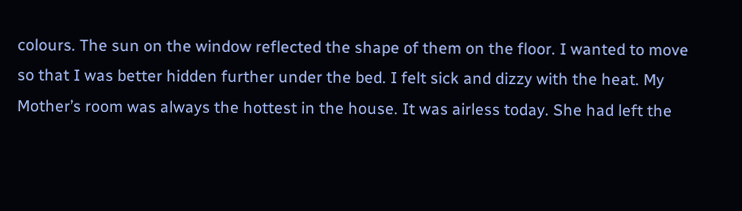colours. The sun on the window reflected the shape of them on the floor. I wanted to move so that I was better hidden further under the bed. I felt sick and dizzy with the heat. My Mother’s room was always the hottest in the house. It was airless today. She had left the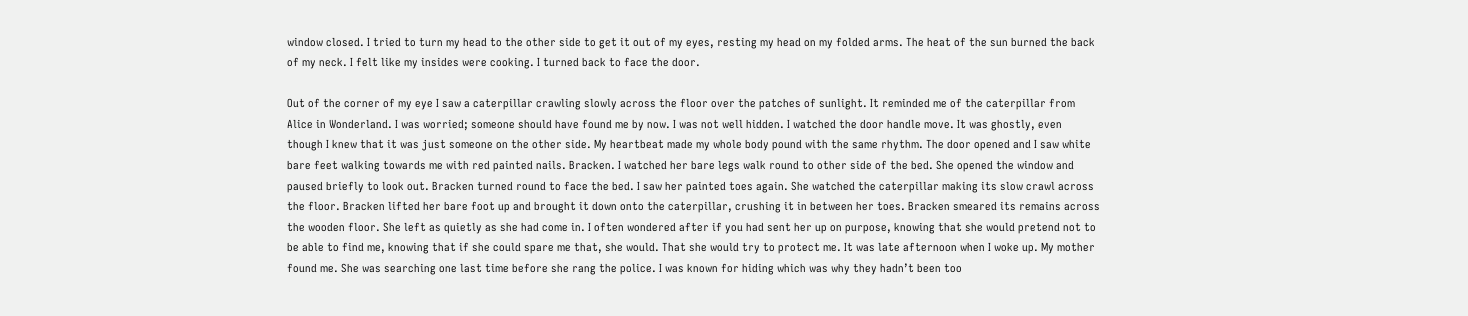window closed. I tried to turn my head to the other side to get it out of my eyes, resting my head on my folded arms. The heat of the sun burned the back of my neck. I felt like my insides were cooking. I turned back to face the door.

Out of the corner of my eye I saw a caterpillar crawling slowly across the floor over the patches of sunlight. It reminded me of the caterpillar from Alice in Wonderland. I was worried; someone should have found me by now. I was not well hidden. I watched the door handle move. It was ghostly, even though I knew that it was just someone on the other side. My heartbeat made my whole body pound with the same rhythm. The door opened and I saw white bare feet walking towards me with red painted nails. Bracken. I watched her bare legs walk round to other side of the bed. She opened the window and paused briefly to look out. Bracken turned round to face the bed. I saw her painted toes again. She watched the caterpillar making its slow crawl across the floor. Bracken lifted her bare foot up and brought it down onto the caterpillar, crushing it in between her toes. Bracken smeared its remains across the wooden floor. She left as quietly as she had come in. I often wondered after if you had sent her up on purpose, knowing that she would pretend not to be able to find me, knowing that if she could spare me that, she would. That she would try to protect me. It was late afternoon when I woke up. My mother found me. She was searching one last time before she rang the police. I was known for hiding which was why they hadn’t been too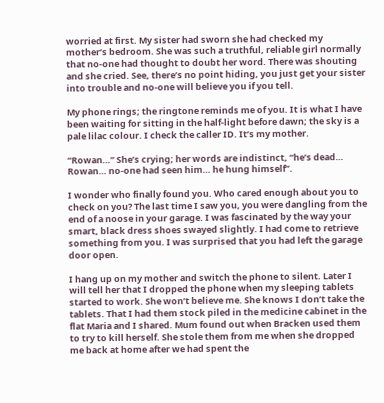worried at first. My sister had sworn she had checked my mother’s bedroom. She was such a truthful, reliable girl normally that no-one had thought to doubt her word. There was shouting and she cried. See, there’s no point hiding, you just get your sister into trouble and no-one will believe you if you tell.

My phone rings; the ringtone reminds me of you. It is what I have been waiting for sitting in the half-light before dawn; the sky is a pale lilac colour. I check the caller ID. It’s my mother.

“Rowan…” She’s crying; her words are indistinct, “he’s dead… Rowan… no-one had seen him… he hung himself”.

I wonder who finally found you. Who cared enough about you to check on you? The last time I saw you, you were dangling from the end of a noose in your garage. I was fascinated by the way your smart, black dress shoes swayed slightly. I had come to retrieve something from you. I was surprised that you had left the garage door open.

I hang up on my mother and switch the phone to silent. Later I will tell her that I dropped the phone when my sleeping tablets started to work. She won’t believe me. She knows I don’t take the tablets. That I had them stock piled in the medicine cabinet in the flat Maria and I shared. Mum found out when Bracken used them to try to kill herself. She stole them from me when she dropped me back at home after we had spent the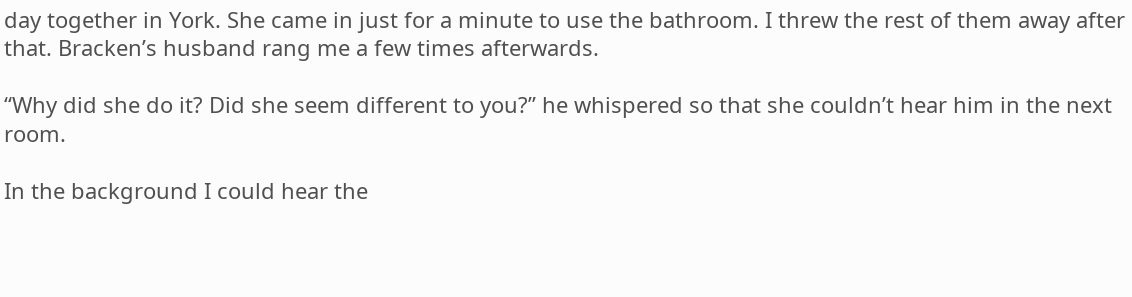day together in York. She came in just for a minute to use the bathroom. I threw the rest of them away after that. Bracken’s husband rang me a few times afterwards.

“Why did she do it? Did she seem different to you?” he whispered so that she couldn’t hear him in the next room.

In the background I could hear the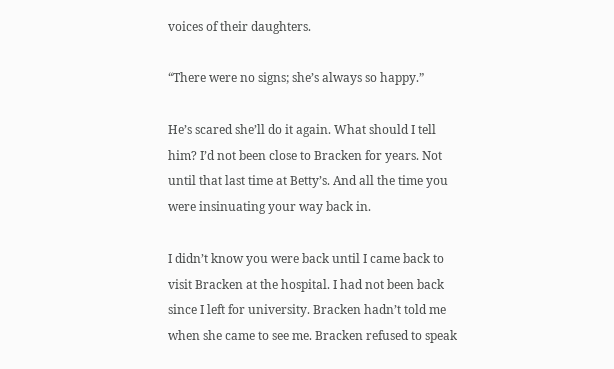voices of their daughters.

“There were no signs; she’s always so happy.”

He’s scared she’ll do it again. What should I tell him? I’d not been close to Bracken for years. Not until that last time at Betty’s. And all the time you were insinuating your way back in.

I didn’t know you were back until I came back to visit Bracken at the hospital. I had not been back since I left for university. Bracken hadn’t told me when she came to see me. Bracken refused to speak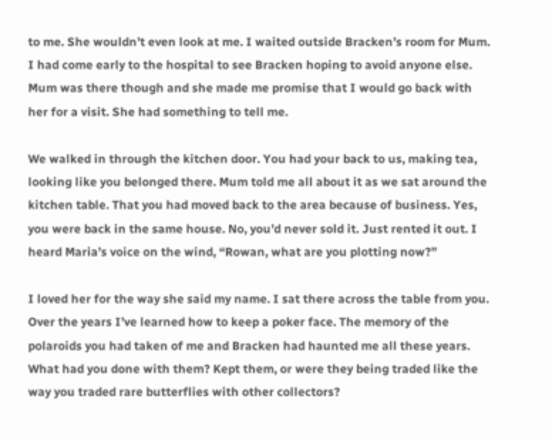to me. She wouldn’t even look at me. I waited outside Bracken’s room for Mum. I had come early to the hospital to see Bracken hoping to avoid anyone else. Mum was there though and she made me promise that I would go back with her for a visit. She had something to tell me.

We walked in through the kitchen door. You had your back to us, making tea, looking like you belonged there. Mum told me all about it as we sat around the kitchen table. That you had moved back to the area because of business. Yes, you were back in the same house. No, you’d never sold it. Just rented it out. I heard Maria’s voice on the wind, “Rowan, what are you plotting now?”

I loved her for the way she said my name. I sat there across the table from you. Over the years I’ve learned how to keep a poker face. The memory of the polaroids you had taken of me and Bracken had haunted me all these years. What had you done with them? Kept them, or were they being traded like the way you traded rare butterflies with other collectors?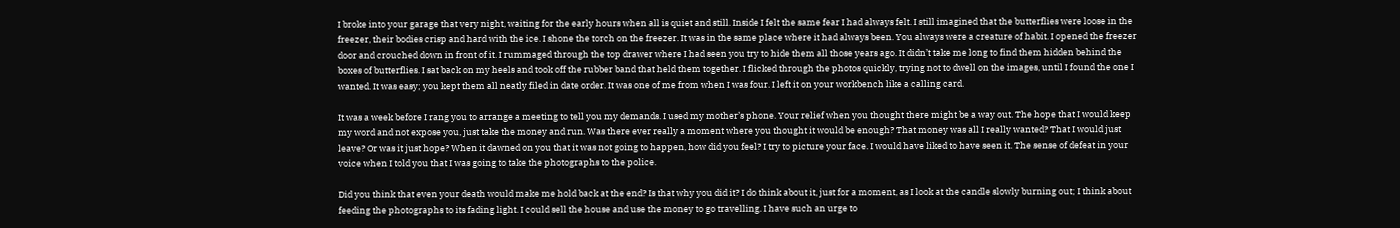I broke into your garage that very night, waiting for the early hours when all is quiet and still. Inside I felt the same fear I had always felt. I still imagined that the butterflies were loose in the freezer, their bodies crisp and hard with the ice. I shone the torch on the freezer. It was in the same place where it had always been. You always were a creature of habit. I opened the freezer door and crouched down in front of it. I rummaged through the top drawer where I had seen you try to hide them all those years ago. It didn’t take me long to find them hidden behind the boxes of butterflies. I sat back on my heels and took off the rubber band that held them together. I flicked through the photos quickly, trying not to dwell on the images, until I found the one I wanted. It was easy; you kept them all neatly filed in date order. It was one of me from when I was four. I left it on your workbench like a calling card.

It was a week before I rang you to arrange a meeting to tell you my demands. I used my mother’s phone. Your relief when you thought there might be a way out. The hope that I would keep my word and not expose you, just take the money and run. Was there ever really a moment where you thought it would be enough? That money was all I really wanted? That I would just leave? Or was it just hope? When it dawned on you that it was not going to happen, how did you feel? I try to picture your face. I would have liked to have seen it. The sense of defeat in your voice when I told you that I was going to take the photographs to the police.

Did you think that even your death would make me hold back at the end? Is that why you did it? I do think about it, just for a moment, as I look at the candle slowly burning out; I think about feeding the photographs to its fading light. I could sell the house and use the money to go travelling. I have such an urge to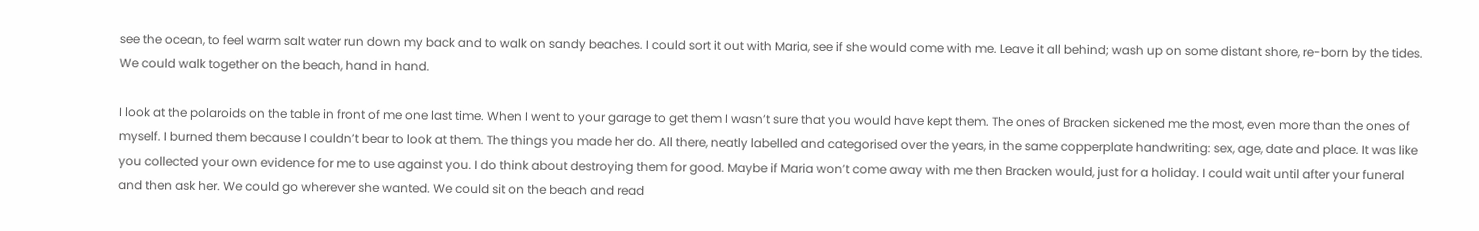see the ocean, to feel warm salt water run down my back and to walk on sandy beaches. I could sort it out with Maria, see if she would come with me. Leave it all behind; wash up on some distant shore, re-born by the tides. We could walk together on the beach, hand in hand.

I look at the polaroids on the table in front of me one last time. When I went to your garage to get them I wasn’t sure that you would have kept them. The ones of Bracken sickened me the most, even more than the ones of myself. I burned them because I couldn’t bear to look at them. The things you made her do. All there, neatly labelled and categorised over the years, in the same copperplate handwriting: sex, age, date and place. It was like you collected your own evidence for me to use against you. I do think about destroying them for good. Maybe if Maria won’t come away with me then Bracken would, just for a holiday. I could wait until after your funeral and then ask her. We could go wherever she wanted. We could sit on the beach and read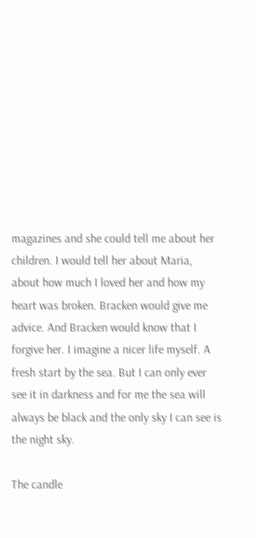magazines and she could tell me about her children. I would tell her about Maria, about how much I loved her and how my heart was broken. Bracken would give me advice. And Bracken would know that I forgive her. I imagine a nicer life myself. A fresh start by the sea. But I can only ever see it in darkness and for me the sea will always be black and the only sky I can see is the night sky.

The candle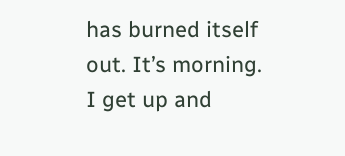has burned itself out. It’s morning. I get up and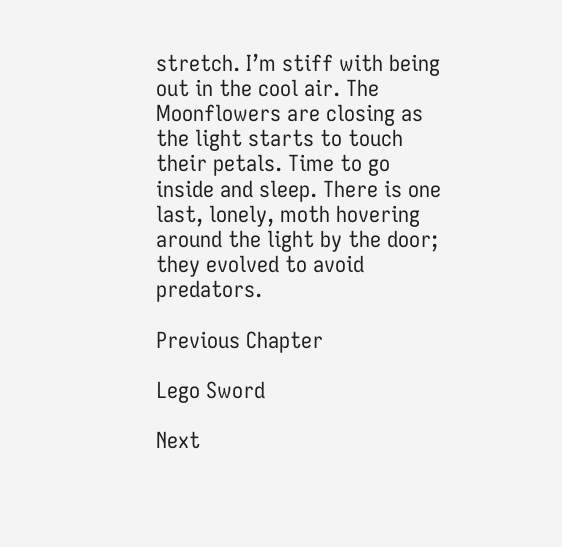stretch. I’m stiff with being out in the cool air. The Moonflowers are closing as the light starts to touch their petals. Time to go inside and sleep. There is one last, lonely, moth hovering around the light by the door; they evolved to avoid predators.

Previous Chapter

Lego Sword

Next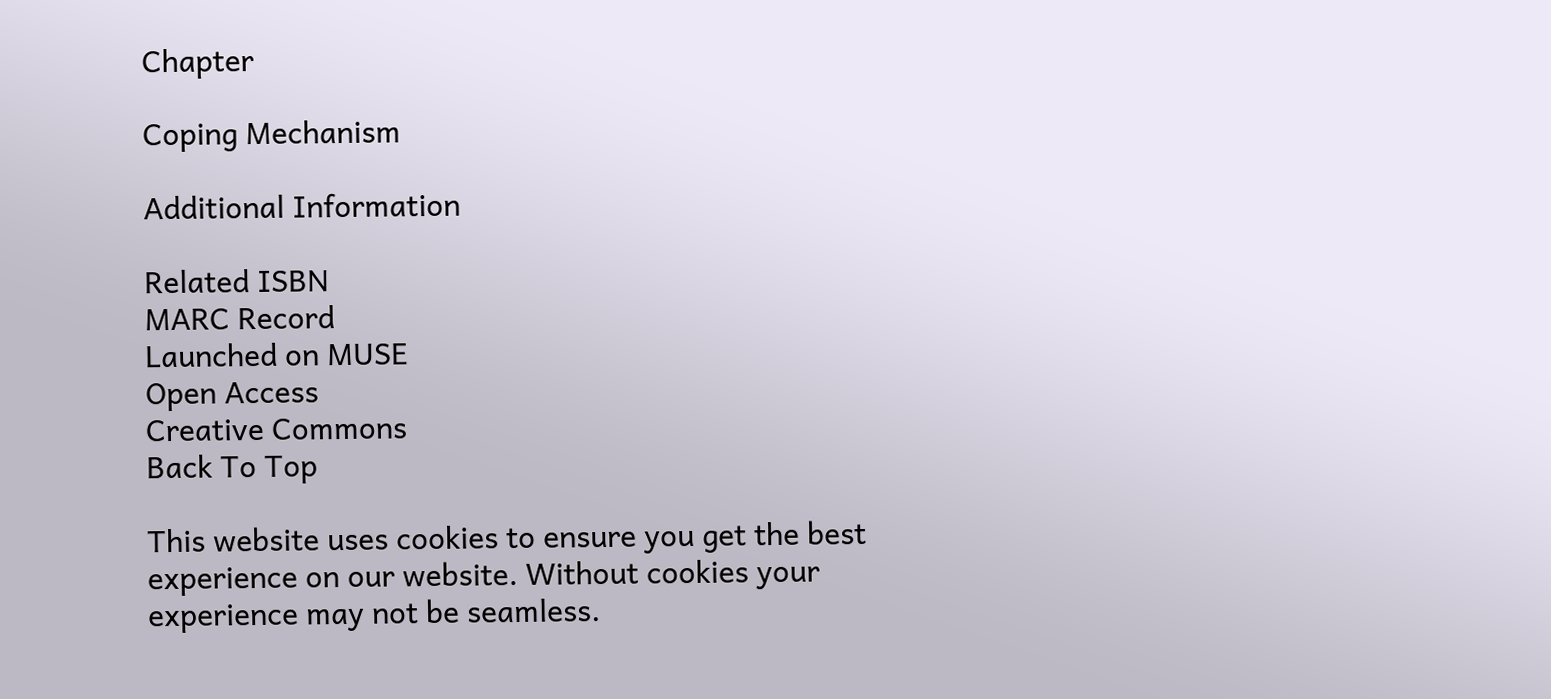Chapter

Coping Mechanism

Additional Information

Related ISBN
MARC Record
Launched on MUSE
Open Access
Creative Commons
Back To Top

This website uses cookies to ensure you get the best experience on our website. Without cookies your experience may not be seamless.